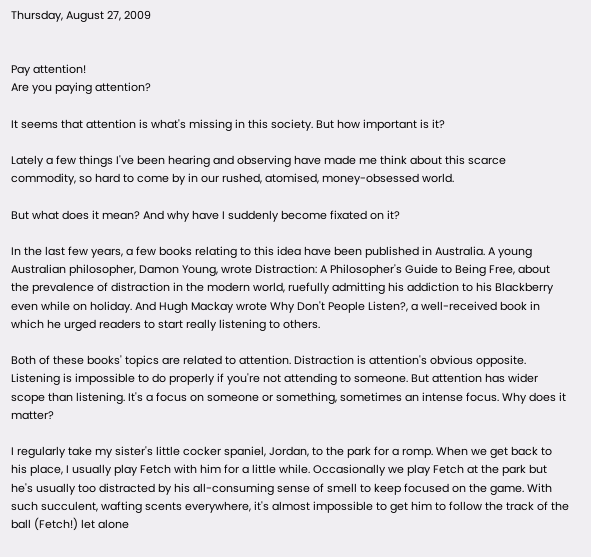Thursday, August 27, 2009


Pay attention!
Are you paying attention?

It seems that attention is what's missing in this society. But how important is it?

Lately a few things I've been hearing and observing have made me think about this scarce commodity, so hard to come by in our rushed, atomised, money-obsessed world.

But what does it mean? And why have I suddenly become fixated on it?

In the last few years, a few books relating to this idea have been published in Australia. A young Australian philosopher, Damon Young, wrote Distraction: A Philosopher's Guide to Being Free, about the prevalence of distraction in the modern world, ruefully admitting his addiction to his Blackberry even while on holiday. And Hugh Mackay wrote Why Don't People Listen?, a well-received book in which he urged readers to start really listening to others.

Both of these books' topics are related to attention. Distraction is attention's obvious opposite. Listening is impossible to do properly if you're not attending to someone. But attention has wider scope than listening. It's a focus on someone or something, sometimes an intense focus. Why does it matter?

I regularly take my sister's little cocker spaniel, Jordan, to the park for a romp. When we get back to his place, I usually play Fetch with him for a little while. Occasionally we play Fetch at the park but he's usually too distracted by his all-consuming sense of smell to keep focused on the game. With such succulent, wafting scents everywhere, it's almost impossible to get him to follow the track of the ball (Fetch!) let alone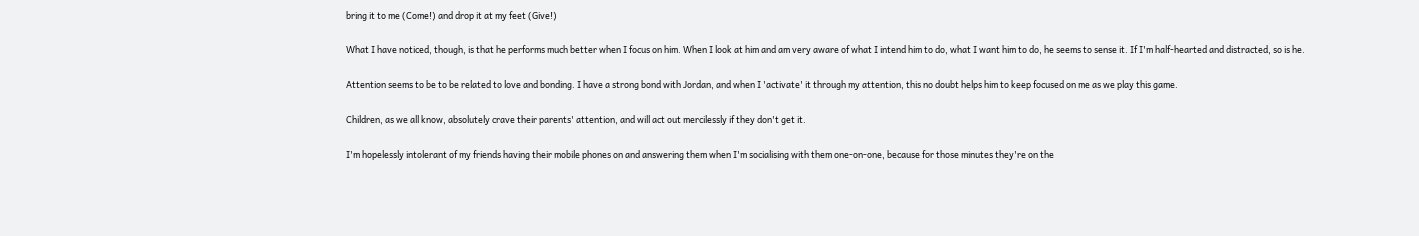bring it to me (Come!) and drop it at my feet (Give!)

What I have noticed, though, is that he performs much better when I focus on him. When I look at him and am very aware of what I intend him to do, what I want him to do, he seems to sense it. If I'm half-hearted and distracted, so is he.

Attention seems to be to be related to love and bonding. I have a strong bond with Jordan, and when I 'activate' it through my attention, this no doubt helps him to keep focused on me as we play this game.

Children, as we all know, absolutely crave their parents' attention, and will act out mercilessly if they don't get it.

I'm hopelessly intolerant of my friends having their mobile phones on and answering them when I'm socialising with them one-on-one, because for those minutes they're on the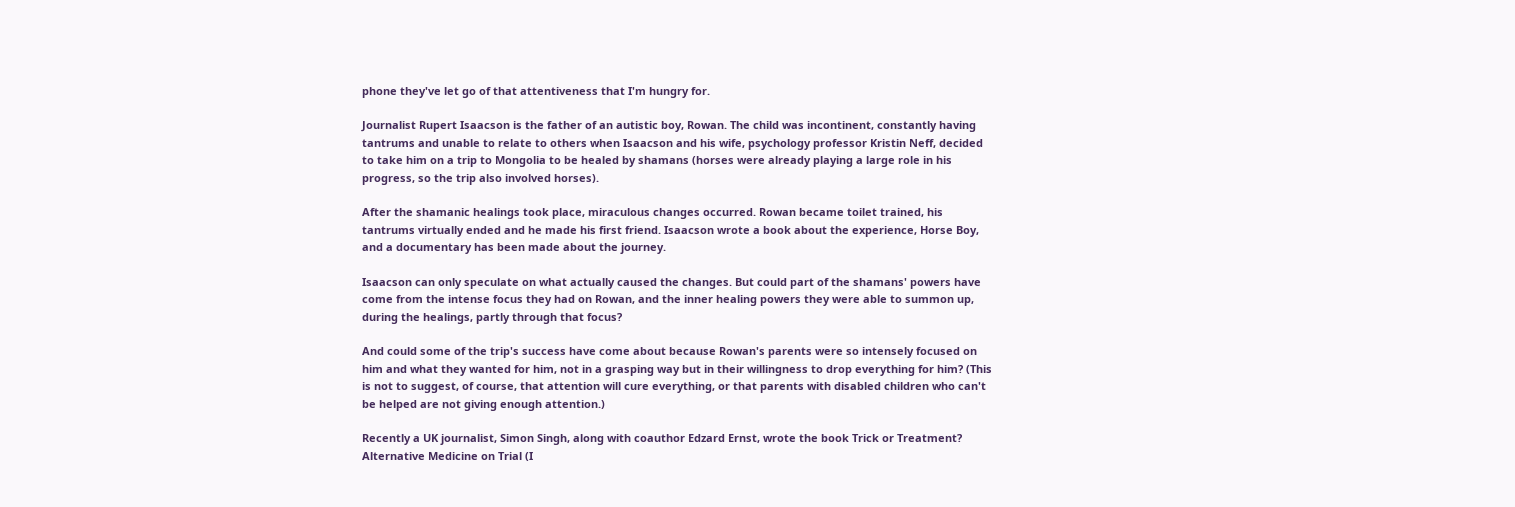phone they've let go of that attentiveness that I'm hungry for.

Journalist Rupert Isaacson is the father of an autistic boy, Rowan. The child was incontinent, constantly having tantrums and unable to relate to others when Isaacson and his wife, psychology professor Kristin Neff, decided to take him on a trip to Mongolia to be healed by shamans (horses were already playing a large role in his progress, so the trip also involved horses).

After the shamanic healings took place, miraculous changes occurred. Rowan became toilet trained, his tantrums virtually ended and he made his first friend. Isaacson wrote a book about the experience, Horse Boy, and a documentary has been made about the journey.

Isaacson can only speculate on what actually caused the changes. But could part of the shamans' powers have come from the intense focus they had on Rowan, and the inner healing powers they were able to summon up, during the healings, partly through that focus?

And could some of the trip's success have come about because Rowan's parents were so intensely focused on him and what they wanted for him, not in a grasping way but in their willingness to drop everything for him? (This is not to suggest, of course, that attention will cure everything, or that parents with disabled children who can't be helped are not giving enough attention.)

Recently a UK journalist, Simon Singh, along with coauthor Edzard Ernst, wrote the book Trick or Treatment? Alternative Medicine on Trial (I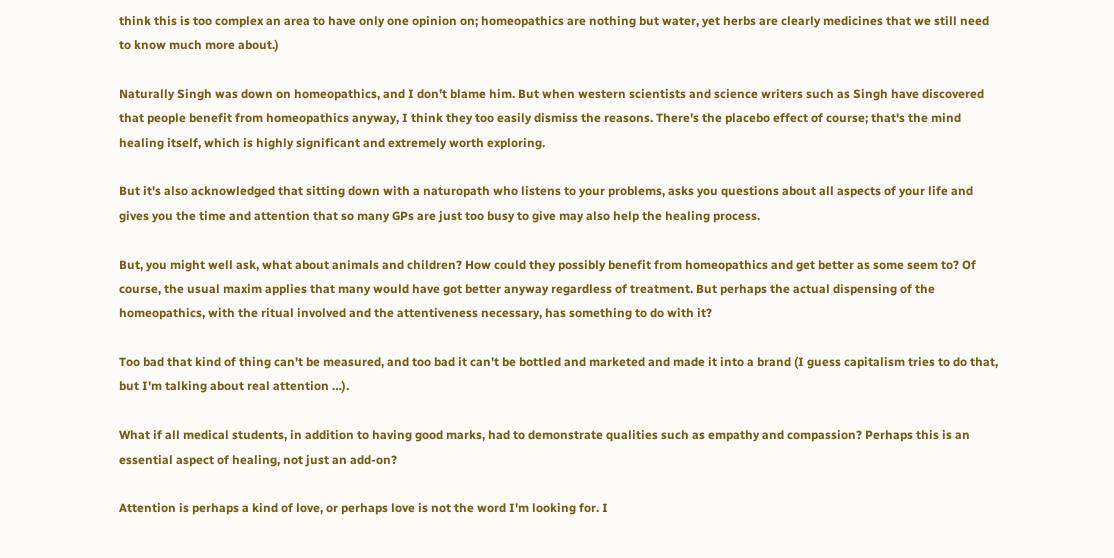think this is too complex an area to have only one opinion on; homeopathics are nothing but water, yet herbs are clearly medicines that we still need to know much more about.)

Naturally Singh was down on homeopathics, and I don't blame him. But when western scientists and science writers such as Singh have discovered that people benefit from homeopathics anyway, I think they too easily dismiss the reasons. There's the placebo effect of course; that's the mind healing itself, which is highly significant and extremely worth exploring.

But it's also acknowledged that sitting down with a naturopath who listens to your problems, asks you questions about all aspects of your life and gives you the time and attention that so many GPs are just too busy to give may also help the healing process.

But, you might well ask, what about animals and children? How could they possibly benefit from homeopathics and get better as some seem to? Of course, the usual maxim applies that many would have got better anyway regardless of treatment. But perhaps the actual dispensing of the homeopathics, with the ritual involved and the attentiveness necessary, has something to do with it?

Too bad that kind of thing can't be measured, and too bad it can't be bottled and marketed and made it into a brand (I guess capitalism tries to do that, but I'm talking about real attention …).

What if all medical students, in addition to having good marks, had to demonstrate qualities such as empathy and compassion? Perhaps this is an essential aspect of healing, not just an add-on?

Attention is perhaps a kind of love, or perhaps love is not the word I'm looking for. I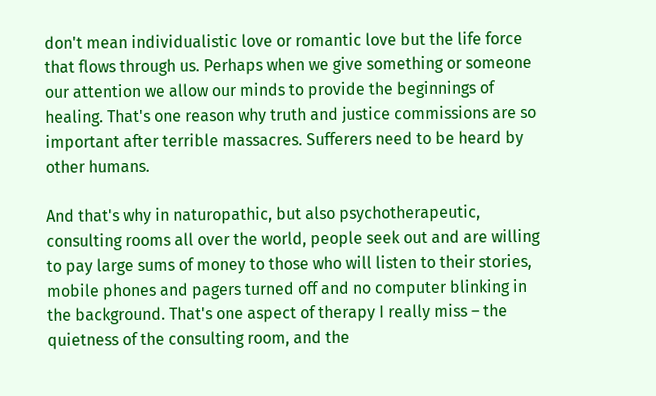don't mean individualistic love or romantic love but the life force that flows through us. Perhaps when we give something or someone our attention we allow our minds to provide the beginnings of healing. That's one reason why truth and justice commissions are so important after terrible massacres. Sufferers need to be heard by other humans.

And that's why in naturopathic, but also psychotherapeutic, consulting rooms all over the world, people seek out and are willing to pay large sums of money to those who will listen to their stories, mobile phones and pagers turned off and no computer blinking in the background. That's one aspect of therapy I really miss – the quietness of the consulting room, and the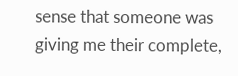sense that someone was giving me their complete,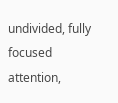undivided, fully focused attention,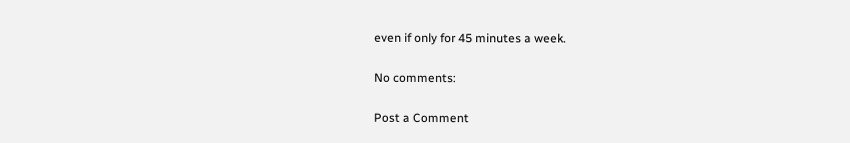even if only for 45 minutes a week.

No comments:

Post a Comment